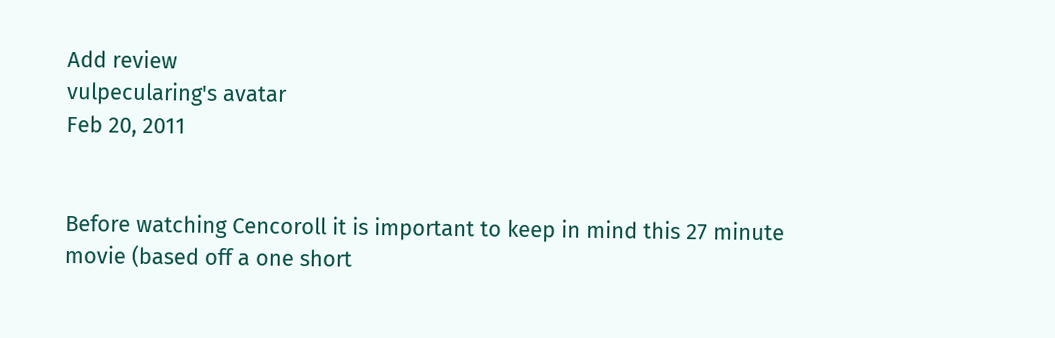Add review
vulpecularing's avatar
Feb 20, 2011


Before watching Cencoroll it is important to keep in mind this 27 minute movie (based off a one short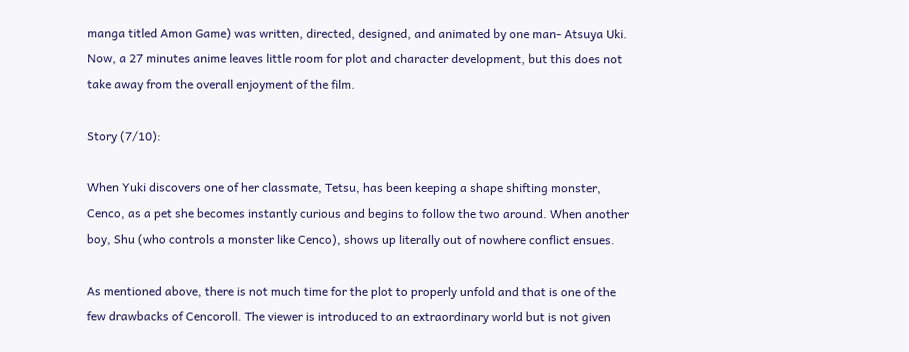manga titled Amon Game) was written, directed, designed, and animated by one man- Atsuya Uki. Now, a 27 minutes anime leaves little room for plot and character development, but this does not take away from the overall enjoyment of the film.

Story (7/10):

When Yuki discovers one of her classmate, Tetsu, has been keeping a shape shifting monster, Cenco, as a pet she becomes instantly curious and begins to follow the two around. When another boy, Shu (who controls a monster like Cenco), shows up literally out of nowhere conflict ensues.

As mentioned above, there is not much time for the plot to properly unfold and that is one of the few drawbacks of Cencoroll. The viewer is introduced to an extraordinary world but is not given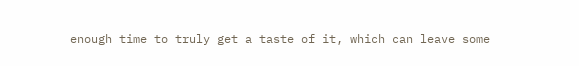enough time to truly get a taste of it, which can leave some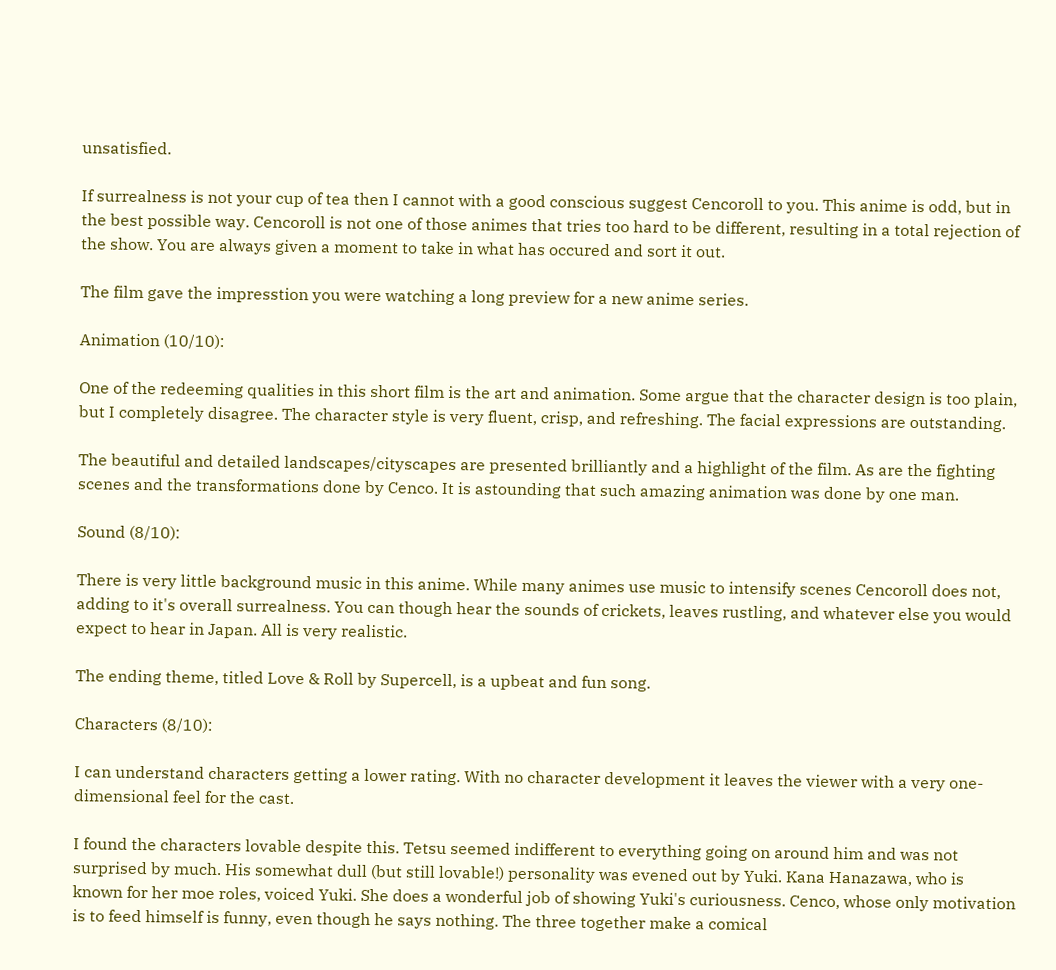unsatisfied.

If surrealness is not your cup of tea then I cannot with a good conscious suggest Cencoroll to you. This anime is odd, but in the best possible way. Cencoroll is not one of those animes that tries too hard to be different, resulting in a total rejection of the show. You are always given a moment to take in what has occured and sort it out.

The film gave the impresstion you were watching a long preview for a new anime series.

Animation (10/10):

One of the redeeming qualities in this short film is the art and animation. Some argue that the character design is too plain, but I completely disagree. The character style is very fluent, crisp, and refreshing. The facial expressions are outstanding.

The beautiful and detailed landscapes/cityscapes are presented brilliantly and a highlight of the film. As are the fighting scenes and the transformations done by Cenco. It is astounding that such amazing animation was done by one man.

Sound (8/10):

There is very little background music in this anime. While many animes use music to intensify scenes Cencoroll does not, adding to it's overall surrealness. You can though hear the sounds of crickets, leaves rustling, and whatever else you would expect to hear in Japan. All is very realistic.

The ending theme, titled Love & Roll by Supercell, is a upbeat and fun song.

Characters (8/10):

I can understand characters getting a lower rating. With no character development it leaves the viewer with a very one-dimensional feel for the cast.

I found the characters lovable despite this. Tetsu seemed indifferent to everything going on around him and was not surprised by much. His somewhat dull (but still lovable!) personality was evened out by Yuki. Kana Hanazawa, who is known for her moe roles, voiced Yuki. She does a wonderful job of showing Yuki's curiousness. Cenco, whose only motivation is to feed himself is funny, even though he says nothing. The three together make a comical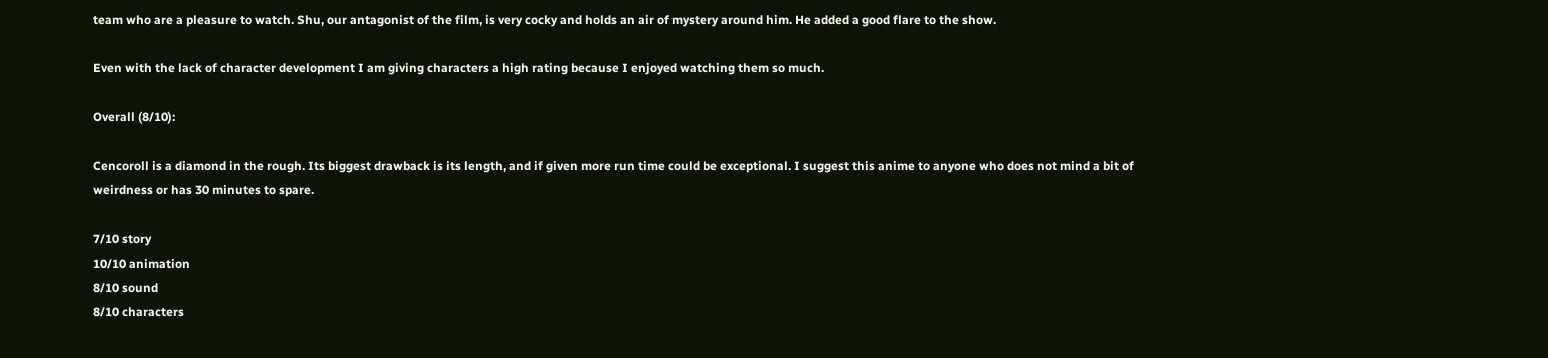team who are a pleasure to watch. Shu, our antagonist of the film, is very cocky and holds an air of mystery around him. He added a good flare to the show.

Even with the lack of character development I am giving characters a high rating because I enjoyed watching them so much.

Overall (8/10):

Cencoroll is a diamond in the rough. Its biggest drawback is its length, and if given more run time could be exceptional. I suggest this anime to anyone who does not mind a bit of weirdness or has 30 minutes to spare.

7/10 story
10/10 animation
8/10 sound
8/10 characters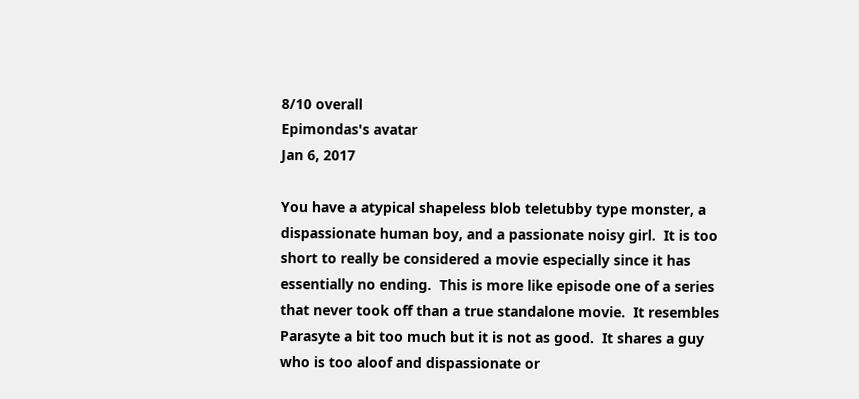8/10 overall
Epimondas's avatar
Jan 6, 2017

You have a atypical shapeless blob teletubby type monster, a dispassionate human boy, and a passionate noisy girl.  It is too short to really be considered a movie especially since it has essentially no ending.  This is more like episode one of a series that never took off than a true standalone movie.  It resembles Parasyte a bit too much but it is not as good.  It shares a guy who is too aloof and dispassionate or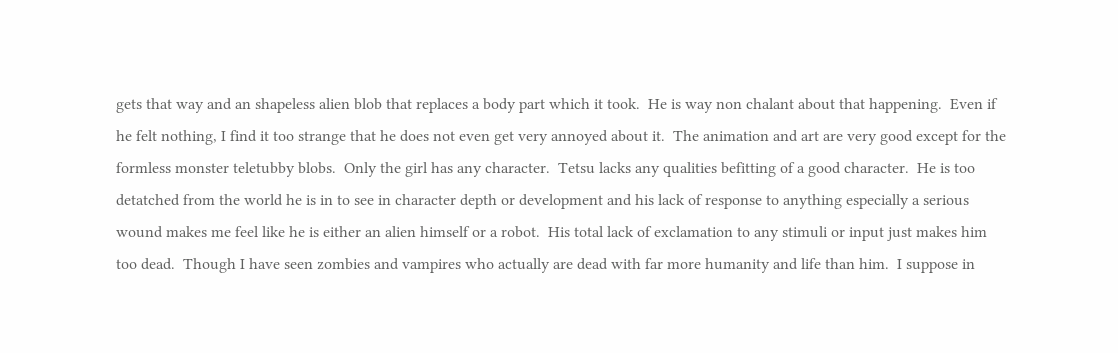gets that way and an shapeless alien blob that replaces a body part which it took.  He is way non chalant about that happening.  Even if he felt nothing, I find it too strange that he does not even get very annoyed about it.  The animation and art are very good except for the formless monster teletubby blobs.  Only the girl has any character.  Tetsu lacks any qualities befitting of a good character.  He is too detatched from the world he is in to see in character depth or development and his lack of response to anything especially a serious wound makes me feel like he is either an alien himself or a robot.  His total lack of exclamation to any stimuli or input just makes him too dead.  Though I have seen zombies and vampires who actually are dead with far more humanity and life than him.  I suppose in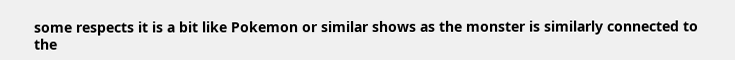some respects it is a bit like Pokemon or similar shows as the monster is similarly connected to the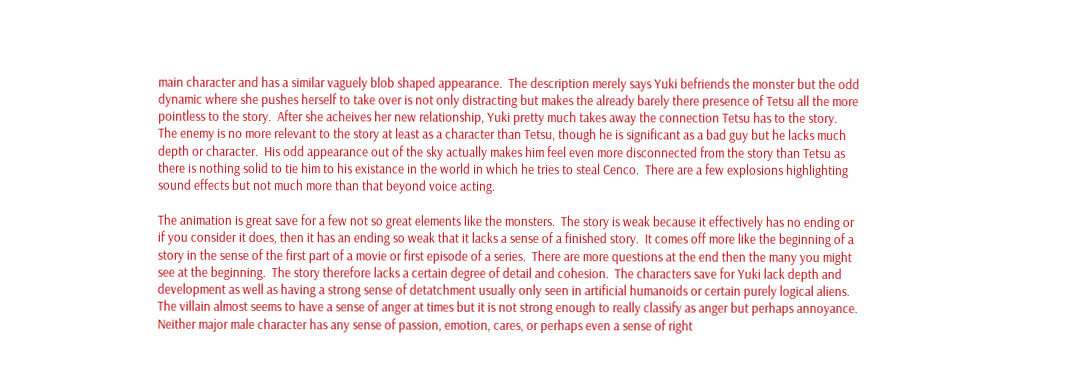main character and has a similar vaguely blob shaped appearance.  The description merely says Yuki befriends the monster but the odd dynamic where she pushes herself to take over is not only distracting but makes the already barely there presence of Tetsu all the more pointless to the story.  After she acheives her new relationship, Yuki pretty much takes away the connection Tetsu has to the story.  The enemy is no more relevant to the story at least as a character than Tetsu, though he is significant as a bad guy but he lacks much depth or character.  His odd appearance out of the sky actually makes him feel even more disconnected from the story than Tetsu as there is nothing solid to tie him to his existance in the world in which he tries to steal Cenco.  There are a few explosions highlighting sound effects but not much more than that beyond voice acting.

The animation is great save for a few not so great elements like the monsters.  The story is weak because it effectively has no ending or if you consider it does, then it has an ending so weak that it lacks a sense of a finished story.  It comes off more like the beginning of a story in the sense of the first part of a movie or first episode of a series.  There are more questions at the end then the many you might see at the beginning.  The story therefore lacks a certain degree of detail and cohesion.  The characters save for Yuki lack depth and development as well as having a strong sense of detatchment usually only seen in artificial humanoids or certain purely logical aliens.  The villain almost seems to have a sense of anger at times but it is not strong enough to really classify as anger but perhaps annoyance.  Neither major male character has any sense of passion, emotion, cares, or perhaps even a sense of right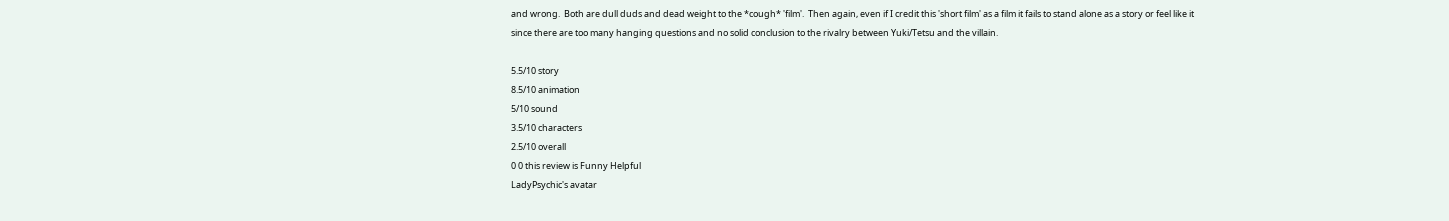and wrong.  Both are dull duds and dead weight to the *cough* 'film'.  Then again, even if I credit this 'short film' as a film it fails to stand alone as a story or feel like it since there are too many hanging questions and no solid conclusion to the rivalry between Yuki/Tetsu and the villain.

5.5/10 story
8.5/10 animation
5/10 sound
3.5/10 characters
2.5/10 overall
0 0 this review is Funny Helpful
LadyPsychic's avatar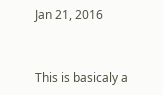Jan 21, 2016


This is basicaly a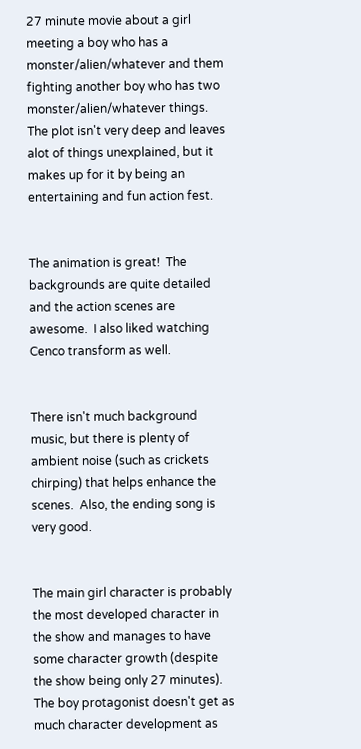27 minute movie about a girl meeting a boy who has a monster/alien/whatever and them fighting another boy who has two monster/alien/whatever things.  The plot isn't very deep and leaves alot of things unexplained, but it makes up for it by being an entertaining and fun action fest.


The animation is great!  The backgrounds are quite detailed and the action scenes are awesome.  I also liked watching Cenco transform as well.


There isn't much background music, but there is plenty of ambient noise (such as crickets chirping) that helps enhance the scenes.  Also, the ending song is very good.


The main girl character is probably the most developed character in the show and manages to have some character growth (despite the show being only 27 minutes).  The boy protagonist doesn't get as much character development as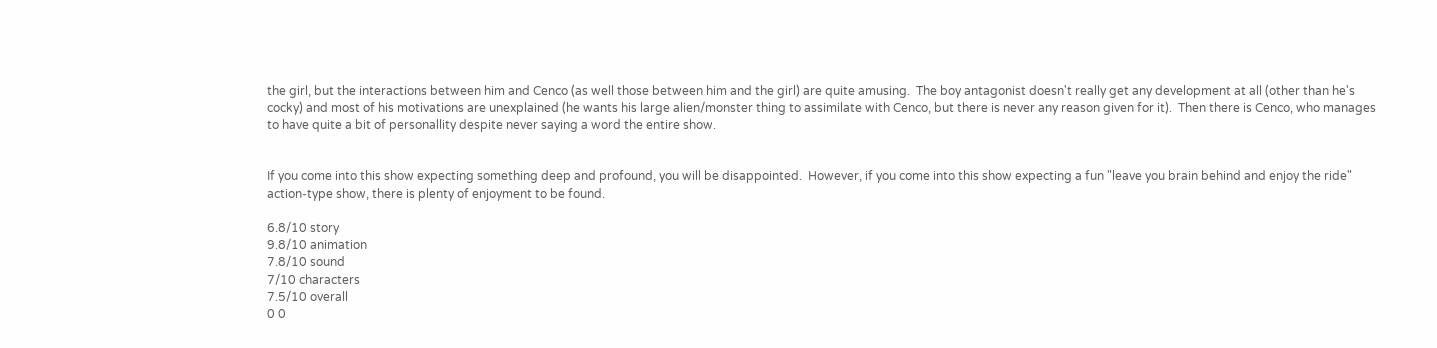the girl, but the interactions between him and Cenco (as well those between him and the girl) are quite amusing.  The boy antagonist doesn't really get any development at all (other than he's cocky) and most of his motivations are unexplained (he wants his large alien/monster thing to assimilate with Cenco, but there is never any reason given for it).  Then there is Cenco, who manages to have quite a bit of personallity despite never saying a word the entire show.


If you come into this show expecting something deep and profound, you will be disappointed.  However, if you come into this show expecting a fun "leave you brain behind and enjoy the ride" action-type show, there is plenty of enjoyment to be found.

6.8/10 story
9.8/10 animation
7.8/10 sound
7/10 characters
7.5/10 overall
0 0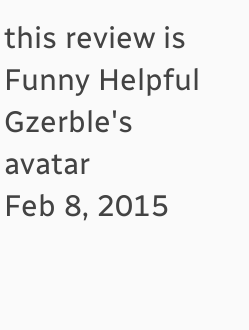this review is Funny Helpful
Gzerble's avatar
Feb 8, 2015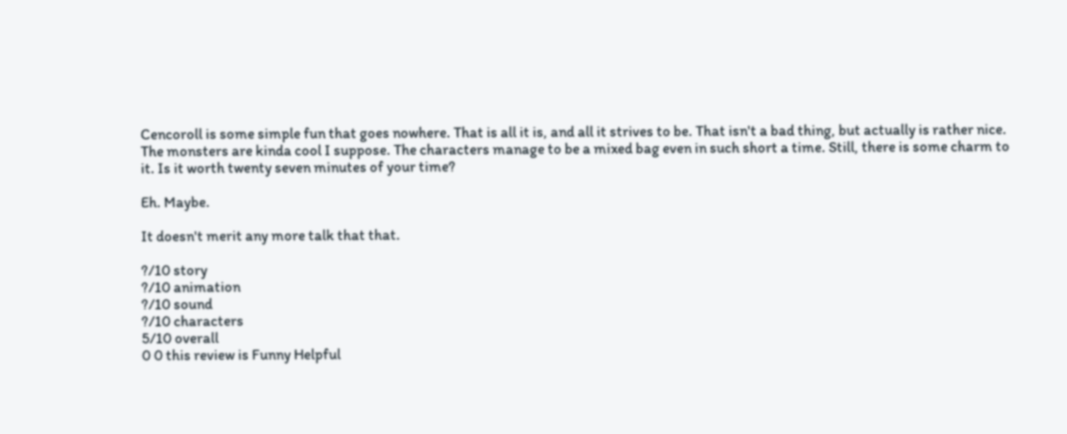Cencoroll is some simple fun that goes nowhere. That is all it is, and all it strives to be. That isn't a bad thing, but actually is rather nice. The monsters are kinda cool I suppose. The characters manage to be a mixed bag even in such short a time. Still, there is some charm to it. Is it worth twenty seven minutes of your time?

Eh. Maybe.

It doesn't merit any more talk that that.

?/10 story
?/10 animation
?/10 sound
?/10 characters
5/10 overall
0 0 this review is Funny Helpful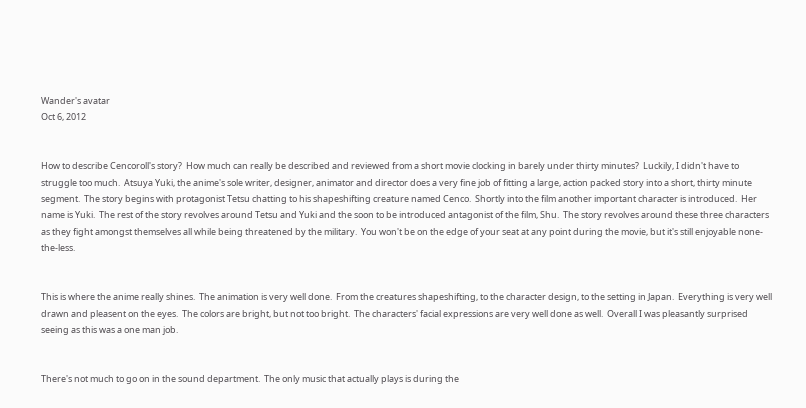Wander's avatar
Oct 6, 2012


How to describe Cencoroll's story?  How much can really be described and reviewed from a short movie clocking in barely under thirty minutes?  Luckily, I didn't have to struggle too much.  Atsuya Yuki, the anime's sole writer, designer, animator and director does a very fine job of fitting a large, action packed story into a short, thirty minute segment.  The story begins with protagonist Tetsu chatting to his shapeshifting creature named Cenco.  Shortly into the film another important character is introduced.  Her name is Yuki.  The rest of the story revolves around Tetsu and Yuki and the soon to be introduced antagonist of the film, Shu.  The story revolves around these three characters as they fight amongst themselves all while being threatened by the military.  You won't be on the edge of your seat at any point during the movie, but it's still enjoyable none-the-less.


This is where the anime really shines.  The animation is very well done.  From the creatures shapeshifting, to the character design, to the setting in Japan.  Everything is very well drawn and pleasent on the eyes.  The colors are bright, but not too bright.  The characters' facial expressions are very well done as well.  Overall I was pleasantly surprised seeing as this was a one man job.


There's not much to go on in the sound department.  The only music that actually plays is during the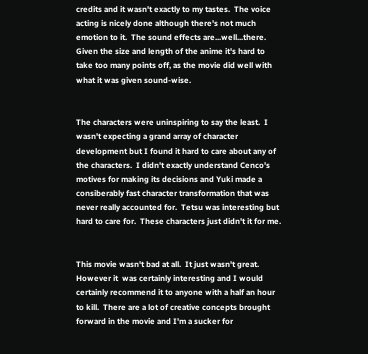credits and it wasn't exactly to my tastes.  The voice acting is nicely done although there's not much emotion to it.  The sound effects are...well...there.  Given the size and length of the anime it's hard to take too many points off, as the movie did well with what it was given sound-wise.


The characters were uninspiring to say the least.  I wasn't expecting a grand array of character development but I found it hard to care about any of the characters.  I didn't exactly understand Cenco's motives for making its decisions and Yuki made a consiberably fast character transformation that was never really accounted for.  Tetsu was interesting but hard to care for.  These characters just didn't it for me.


This movie wasn't bad at all.  It just wasn't great.  However it  was certainly interesting and I would certainly recommend it to anyone with a half an hour to kill.  There are a lot of creative concepts brought forward in the movie and I'm a sucker for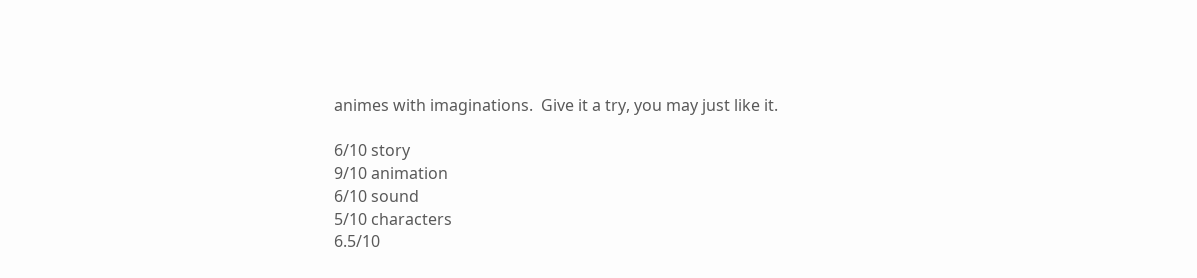animes with imaginations.  Give it a try, you may just like it.

6/10 story
9/10 animation
6/10 sound
5/10 characters
6.5/10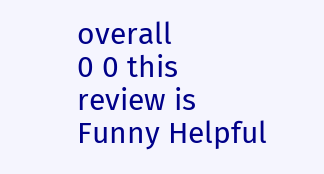overall
0 0 this review is Funny Helpful